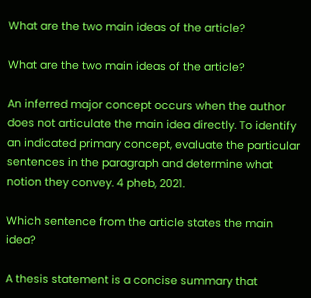What are the two main ideas of the article?

What are the two main ideas of the article?

An inferred major concept occurs when the author does not articulate the main idea directly. To identify an indicated primary concept, evaluate the particular sentences in the paragraph and determine what notion they convey. 4 pheb, 2021.

Which sentence from the article states the main idea?

A thesis statement is a concise summary that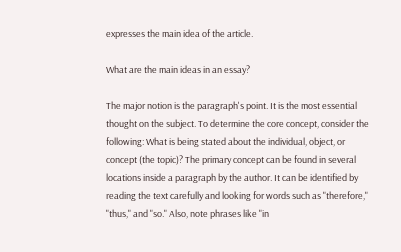expresses the main idea of the article.

What are the main ideas in an essay?

The major notion is the paragraph's point. It is the most essential thought on the subject. To determine the core concept, consider the following: What is being stated about the individual, object, or concept (the topic)? The primary concept can be found in several locations inside a paragraph by the author. It can be identified by reading the text carefully and looking for words such as "therefore," "thus," and "so." Also, note phrases like "in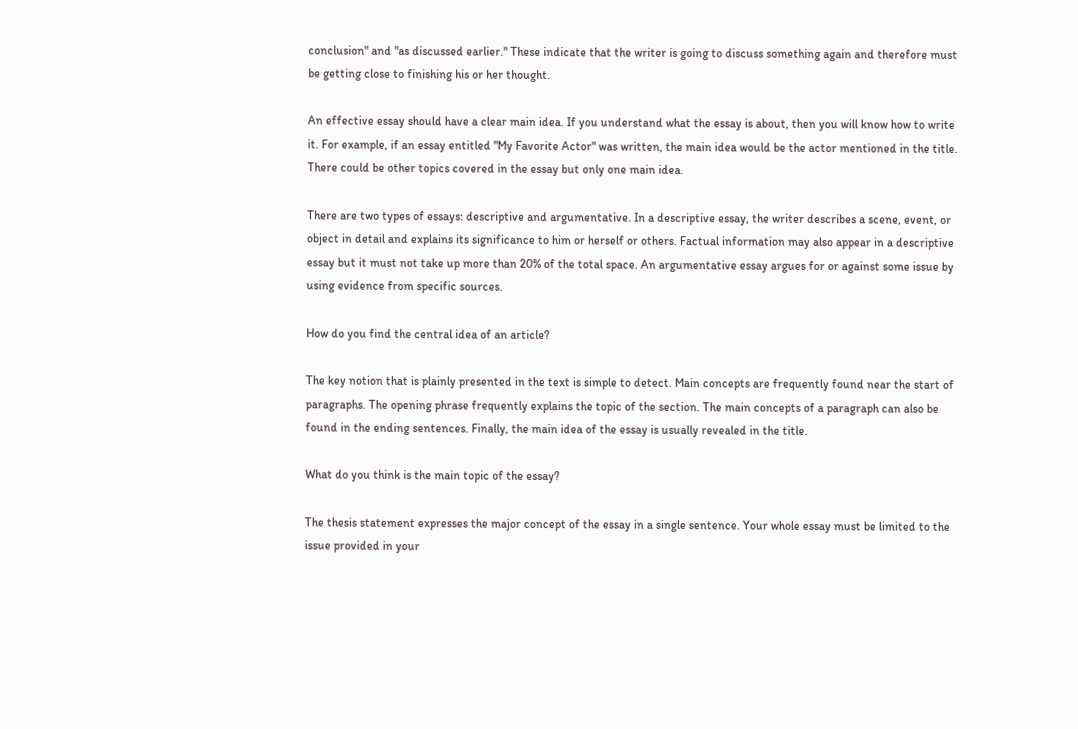conclusion" and "as discussed earlier." These indicate that the writer is going to discuss something again and therefore must be getting close to finishing his or her thought.

An effective essay should have a clear main idea. If you understand what the essay is about, then you will know how to write it. For example, if an essay entitled "My Favorite Actor" was written, the main idea would be the actor mentioned in the title. There could be other topics covered in the essay but only one main idea.

There are two types of essays: descriptive and argumentative. In a descriptive essay, the writer describes a scene, event, or object in detail and explains its significance to him or herself or others. Factual information may also appear in a descriptive essay but it must not take up more than 20% of the total space. An argumentative essay argues for or against some issue by using evidence from specific sources.

How do you find the central idea of an article?

The key notion that is plainly presented in the text is simple to detect. Main concepts are frequently found near the start of paragraphs. The opening phrase frequently explains the topic of the section. The main concepts of a paragraph can also be found in the ending sentences. Finally, the main idea of the essay is usually revealed in the title.

What do you think is the main topic of the essay?

The thesis statement expresses the major concept of the essay in a single sentence. Your whole essay must be limited to the issue provided in your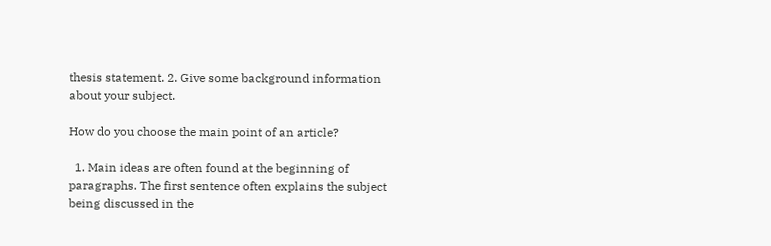thesis statement. 2. Give some background information about your subject.

How do you choose the main point of an article?

  1. Main ideas are often found at the beginning of paragraphs. The first sentence often explains the subject being discussed in the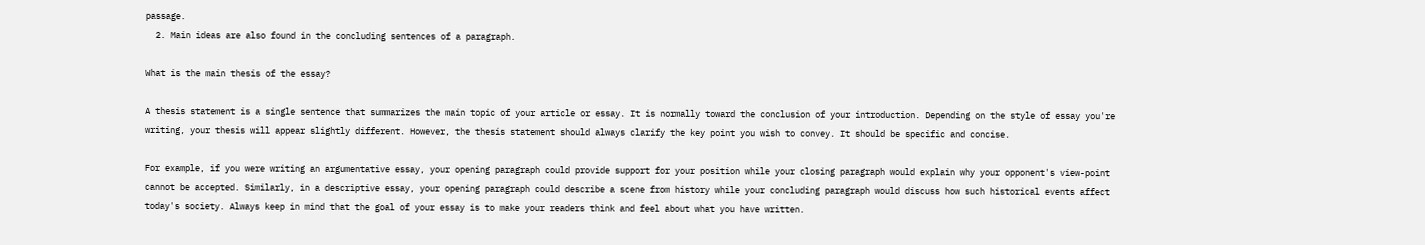passage.
  2. Main ideas are also found in the concluding sentences of a paragraph.

What is the main thesis of the essay?

A thesis statement is a single sentence that summarizes the main topic of your article or essay. It is normally toward the conclusion of your introduction. Depending on the style of essay you're writing, your thesis will appear slightly different. However, the thesis statement should always clarify the key point you wish to convey. It should be specific and concise.

For example, if you were writing an argumentative essay, your opening paragraph could provide support for your position while your closing paragraph would explain why your opponent's view-point cannot be accepted. Similarly, in a descriptive essay, your opening paragraph could describe a scene from history while your concluding paragraph would discuss how such historical events affect today's society. Always keep in mind that the goal of your essay is to make your readers think and feel about what you have written.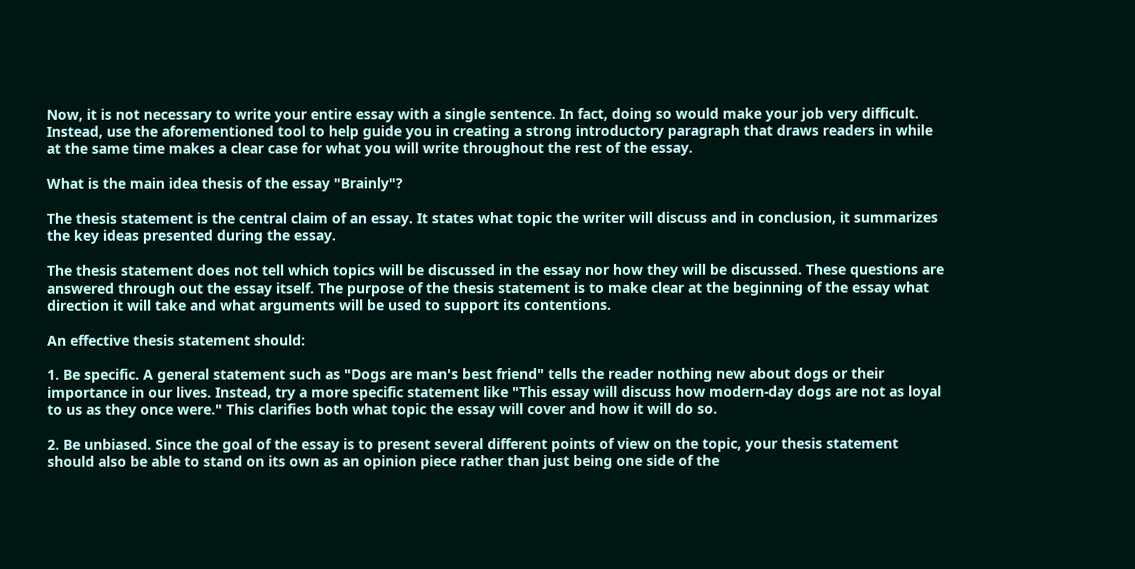Now, it is not necessary to write your entire essay with a single sentence. In fact, doing so would make your job very difficult. Instead, use the aforementioned tool to help guide you in creating a strong introductory paragraph that draws readers in while at the same time makes a clear case for what you will write throughout the rest of the essay.

What is the main idea thesis of the essay "Brainly"?

The thesis statement is the central claim of an essay. It states what topic the writer will discuss and in conclusion, it summarizes the key ideas presented during the essay.

The thesis statement does not tell which topics will be discussed in the essay nor how they will be discussed. These questions are answered through out the essay itself. The purpose of the thesis statement is to make clear at the beginning of the essay what direction it will take and what arguments will be used to support its contentions.

An effective thesis statement should:

1. Be specific. A general statement such as "Dogs are man's best friend" tells the reader nothing new about dogs or their importance in our lives. Instead, try a more specific statement like "This essay will discuss how modern-day dogs are not as loyal to us as they once were." This clarifies both what topic the essay will cover and how it will do so.

2. Be unbiased. Since the goal of the essay is to present several different points of view on the topic, your thesis statement should also be able to stand on its own as an opinion piece rather than just being one side of the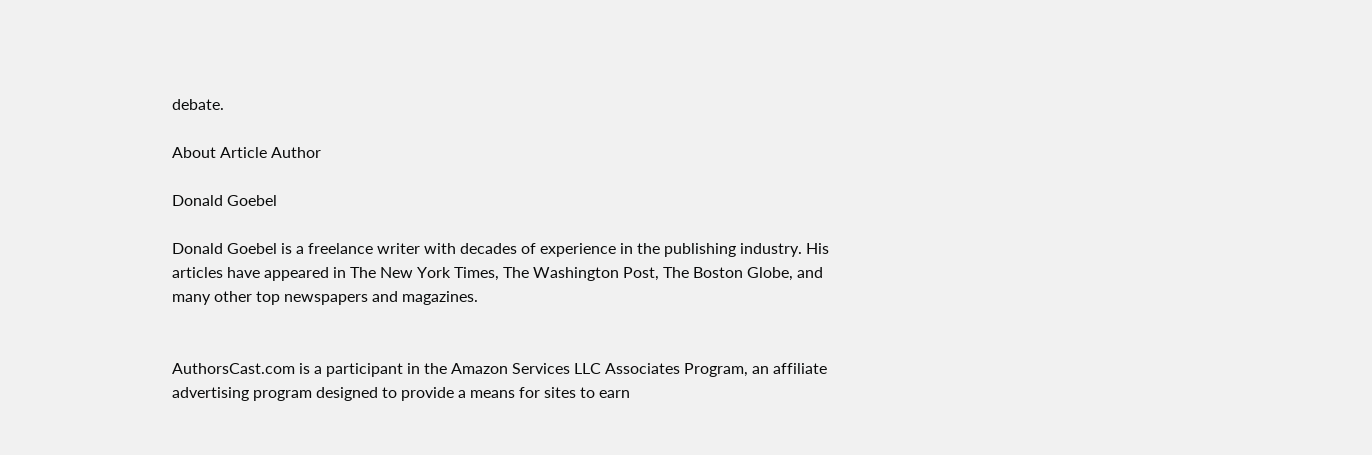debate.

About Article Author

Donald Goebel

Donald Goebel is a freelance writer with decades of experience in the publishing industry. His articles have appeared in The New York Times, The Washington Post, The Boston Globe, and many other top newspapers and magazines.


AuthorsCast.com is a participant in the Amazon Services LLC Associates Program, an affiliate advertising program designed to provide a means for sites to earn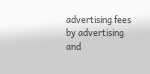advertising fees by advertising and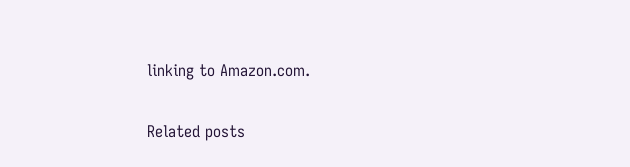linking to Amazon.com.

Related posts